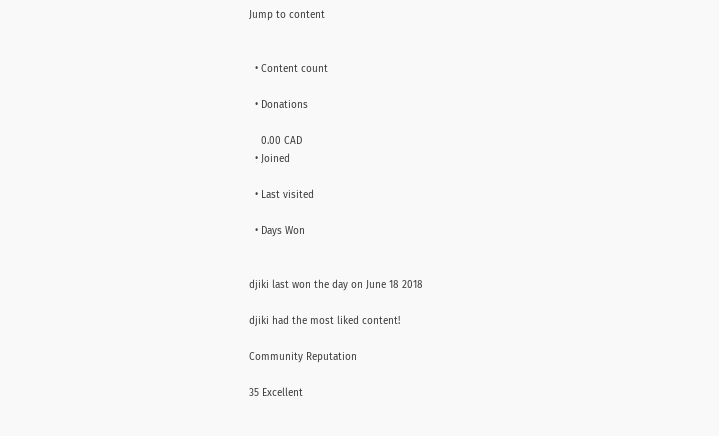Jump to content


  • Content count

  • Donations

    0.00 CAD
  • Joined

  • Last visited

  • Days Won


djiki last won the day on June 18 2018

djiki had the most liked content!

Community Reputation

35 Excellent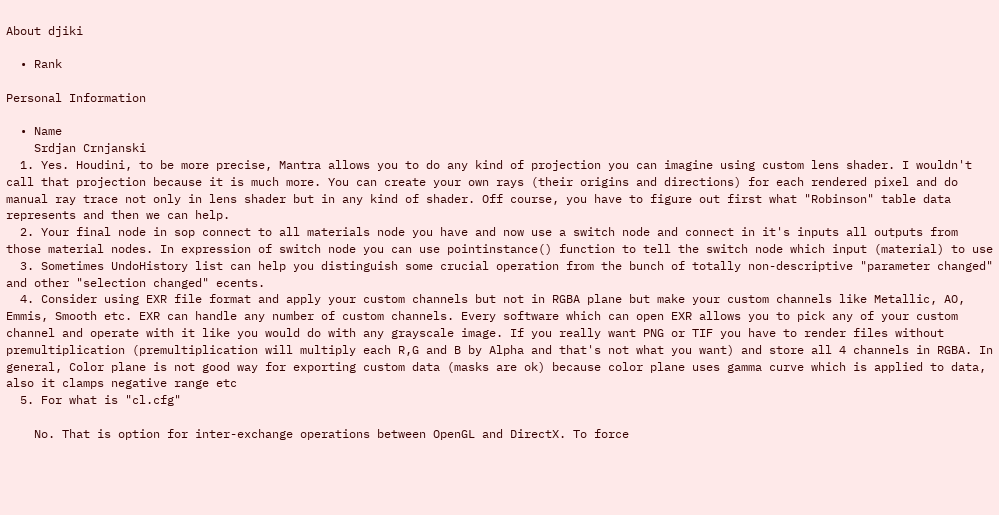About djiki

  • Rank

Personal Information

  • Name
    Srdjan Crnjanski
  1. Yes. Houdini, to be more precise, Mantra allows you to do any kind of projection you can imagine using custom lens shader. I wouldn't call that projection because it is much more. You can create your own rays (their origins and directions) for each rendered pixel and do manual ray trace not only in lens shader but in any kind of shader. Off course, you have to figure out first what "Robinson" table data represents and then we can help.
  2. Your final node in sop connect to all materials node you have and now use a switch node and connect in it's inputs all outputs from those material nodes. In expression of switch node you can use pointinstance() function to tell the switch node which input (material) to use
  3. Sometimes UndoHistory list can help you distinguish some crucial operation from the bunch of totally non-descriptive "parameter changed" and other "selection changed" ecents.
  4. Consider using EXR file format and apply your custom channels but not in RGBA plane but make your custom channels like Metallic, AO, Emmis, Smooth etc. EXR can handle any number of custom channels. Every software which can open EXR allows you to pick any of your custom channel and operate with it like you would do with any grayscale image. If you really want PNG or TIF you have to render files without premultiplication (premultiplication will multiply each R,G and B by Alpha and that's not what you want) and store all 4 channels in RGBA. In general, Color plane is not good way for exporting custom data (masks are ok) because color plane uses gamma curve which is applied to data, also it clamps negative range etc
  5. For what is "cl.cfg"

    No. That is option for inter-exchange operations between OpenGL and DirectX. To force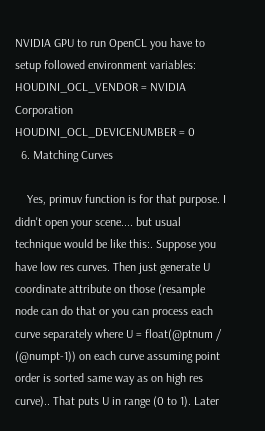NVIDIA GPU to run OpenCL you have to setup followed environment variables: HOUDINI_OCL_VENDOR = NVIDIA Corporation HOUDINI_OCL_DEVICENUMBER = 0
  6. Matching Curves

    Yes, primuv function is for that purpose. I didn't open your scene.... but usual technique would be like this:. Suppose you have low res curves. Then just generate U coordinate attribute on those (resample node can do that or you can process each curve separately where U = float(@ptnum / (@numpt-1)) on each curve assuming point order is sorted same way as on high res curve).. That puts U in range (0 to 1). Later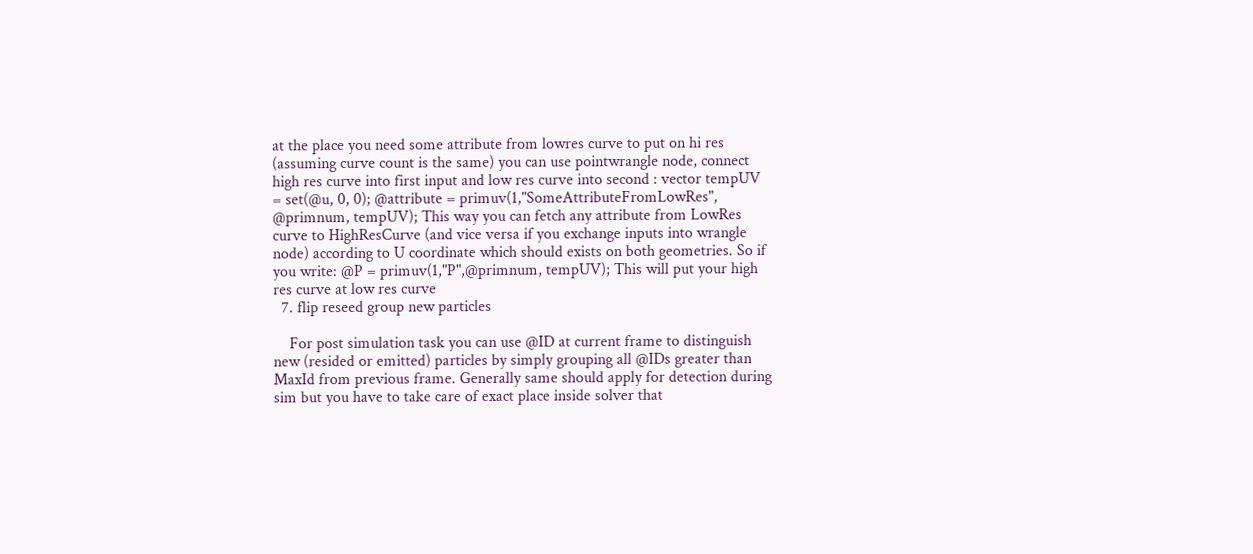at the place you need some attribute from lowres curve to put on hi res (assuming curve count is the same) you can use pointwrangle node, connect high res curve into first input and low res curve into second : vector tempUV = set(@u, 0, 0); @attribute = primuv(1,"SomeAttributeFromLowRes", @primnum, tempUV); This way you can fetch any attribute from LowRes curve to HighResCurve (and vice versa if you exchange inputs into wrangle node) according to U coordinate which should exists on both geometries. So if you write: @P = primuv(1,"P",@primnum, tempUV); This will put your high res curve at low res curve
  7. flip reseed group new particles

    For post simulation task you can use @ID at current frame to distinguish new (resided or emitted) particles by simply grouping all @IDs greater than MaxId from previous frame. Generally same should apply for detection during sim but you have to take care of exact place inside solver that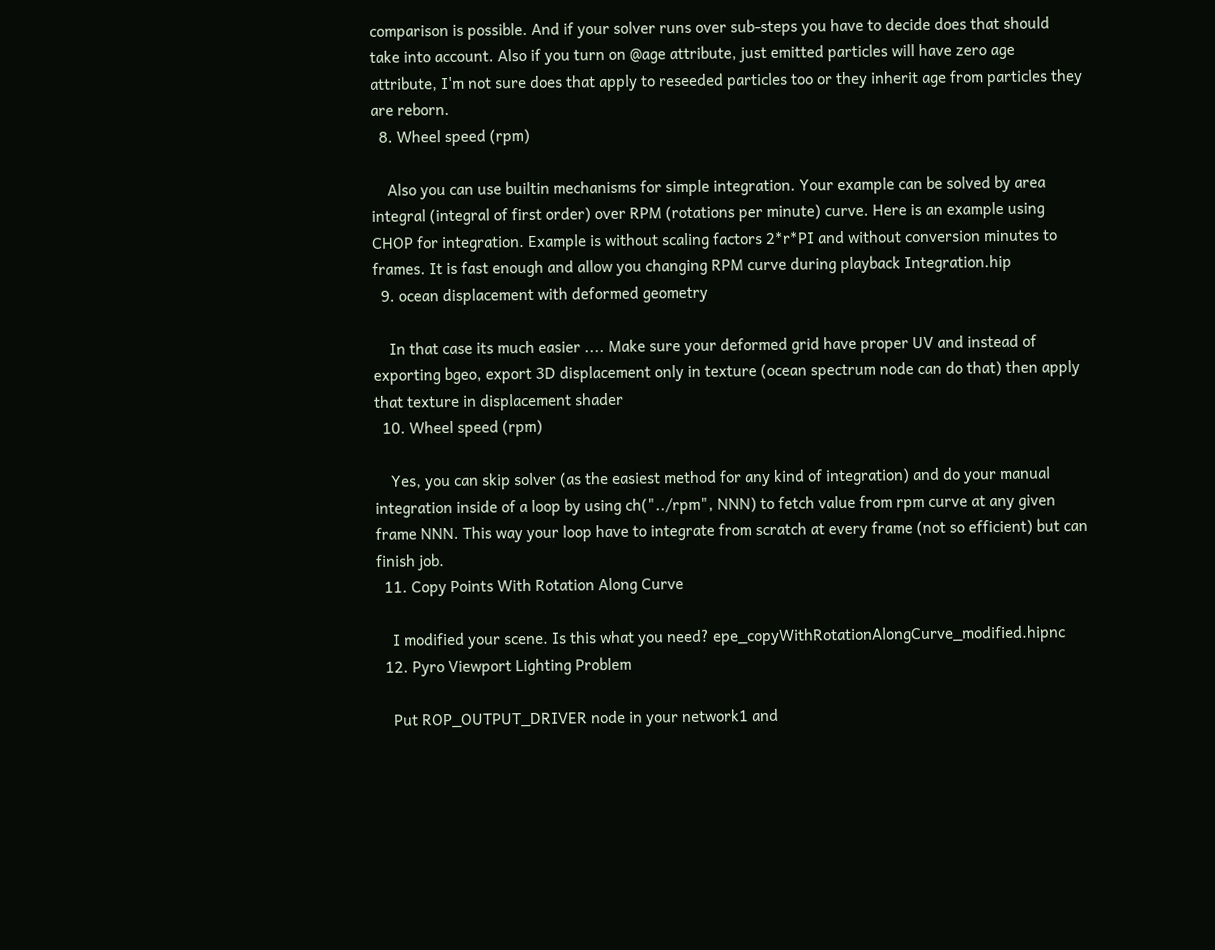comparison is possible. And if your solver runs over sub-steps you have to decide does that should take into account. Also if you turn on @age attribute, just emitted particles will have zero age attribute, I'm not sure does that apply to reseeded particles too or they inherit age from particles they are reborn.
  8. Wheel speed (rpm)

    Also you can use builtin mechanisms for simple integration. Your example can be solved by area integral (integral of first order) over RPM (rotations per minute) curve. Here is an example using CHOP for integration. Example is without scaling factors 2*r*PI and without conversion minutes to frames. It is fast enough and allow you changing RPM curve during playback Integration.hip
  9. ocean displacement with deformed geometry

    In that case its much easier .... Make sure your deformed grid have proper UV and instead of exporting bgeo, export 3D displacement only in texture (ocean spectrum node can do that) then apply that texture in displacement shader
  10. Wheel speed (rpm)

    Yes, you can skip solver (as the easiest method for any kind of integration) and do your manual integration inside of a loop by using ch("../rpm", NNN) to fetch value from rpm curve at any given frame NNN. This way your loop have to integrate from scratch at every frame (not so efficient) but can finish job.
  11. Copy Points With Rotation Along Curve

    I modified your scene. Is this what you need? epe_copyWithRotationAlongCurve_modified.hipnc
  12. Pyro Viewport Lighting Problem

    Put ROP_OUTPUT_DRIVER node in your network1 and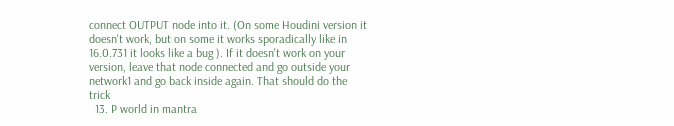connect OUTPUT node into it. (On some Houdini version it doesn't work, but on some it works sporadically like in 16.0.731 it looks like a bug ). If it doesn't work on your version, leave that node connected and go outside your network1 and go back inside again. That should do the trick
  13. P world in mantra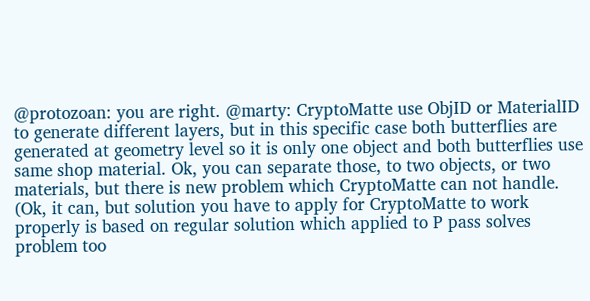@protozoan: you are right. @marty: CryptoMatte use ObjID or MaterialID to generate different layers, but in this specific case both butterflies are generated at geometry level so it is only one object and both butterflies use same shop material. Ok, you can separate those, to two objects, or two materials, but there is new problem which CryptoMatte can not handle. (Ok, it can, but solution you have to apply for CryptoMatte to work properly is based on regular solution which applied to P pass solves problem too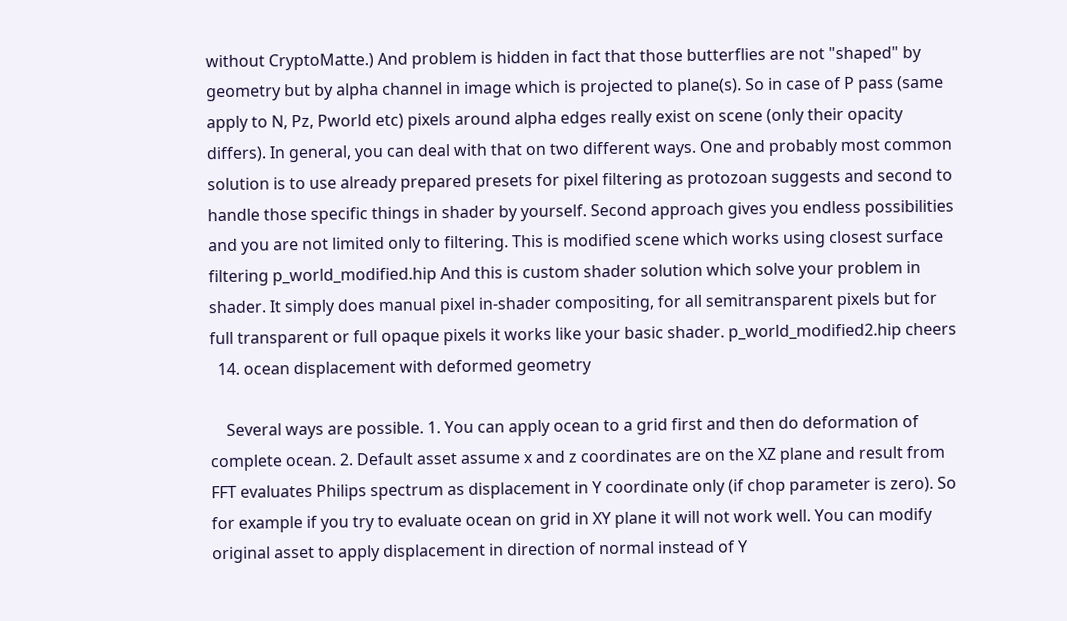without CryptoMatte.) And problem is hidden in fact that those butterflies are not "shaped" by geometry but by alpha channel in image which is projected to plane(s). So in case of P pass (same apply to N, Pz, Pworld etc) pixels around alpha edges really exist on scene (only their opacity differs). In general, you can deal with that on two different ways. One and probably most common solution is to use already prepared presets for pixel filtering as protozoan suggests and second to handle those specific things in shader by yourself. Second approach gives you endless possibilities and you are not limited only to filtering. This is modified scene which works using closest surface filtering p_world_modified.hip And this is custom shader solution which solve your problem in shader. It simply does manual pixel in-shader compositing, for all semitransparent pixels but for full transparent or full opaque pixels it works like your basic shader. p_world_modified2.hip cheers
  14. ocean displacement with deformed geometry

    Several ways are possible. 1. You can apply ocean to a grid first and then do deformation of complete ocean. 2. Default asset assume x and z coordinates are on the XZ plane and result from FFT evaluates Philips spectrum as displacement in Y coordinate only (if chop parameter is zero). So for example if you try to evaluate ocean on grid in XY plane it will not work well. You can modify original asset to apply displacement in direction of normal instead of Y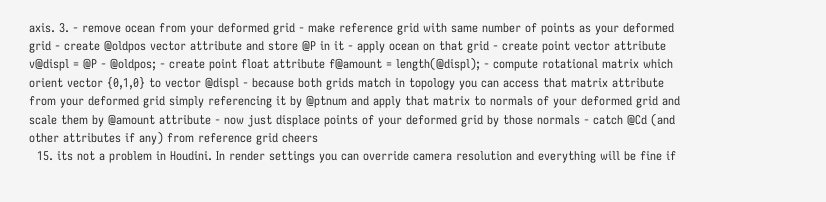axis. 3. - remove ocean from your deformed grid - make reference grid with same number of points as your deformed grid - create @oldpos vector attribute and store @P in it - apply ocean on that grid - create point vector attribute v@displ = @P - @oldpos; - create point float attribute f@amount = length(@displ); - compute rotational matrix which orient vector {0,1,0} to vector @displ - because both grids match in topology you can access that matrix attribute from your deformed grid simply referencing it by @ptnum and apply that matrix to normals of your deformed grid and scale them by @amount attribute - now just displace points of your deformed grid by those normals - catch @Cd (and other attributes if any) from reference grid cheers
  15. its not a problem in Houdini. In render settings you can override camera resolution and everything will be fine if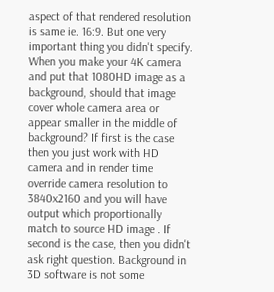aspect of that rendered resolution is same ie. 16:9. But one very important thing you didn't specify. When you make your 4K camera and put that 1080HD image as a background, should that image cover whole camera area or appear smaller in the middle of background? If first is the case then you just work with HD camera and in render time override camera resolution to 3840x2160 and you will have output which proportionally match to source HD image . If second is the case, then you didn't ask right question. Background in 3D software is not some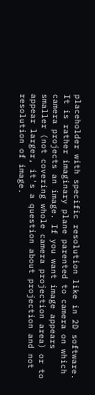placeholder with specific resolution like in 2D software. It is rather imaginary plane parented to camera on which camera projects an image. If you want image appears smaller (not covering whole camera projection area) or to appear larger, it's a question about projection and not resolution of image.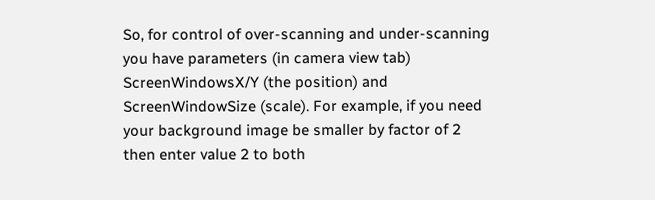So, for control of over-scanning and under-scanning you have parameters (in camera view tab) ScreenWindowsX/Y (the position) and ScreenWindowSize (scale). For example, if you need your background image be smaller by factor of 2 then enter value 2 to both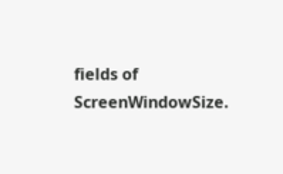fields of ScreenWindowSize.